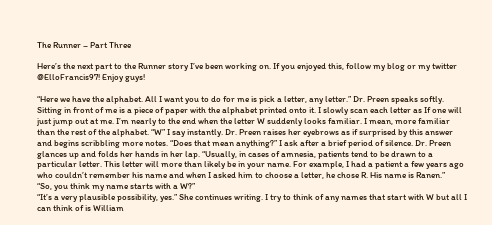The Runner – Part Three

Here’s the next part to the Runner story I’ve been working on. If you enjoyed this, follow my blog or my twitter @ElloFrancis97! Enjoy guys!

“Here we have the alphabet. All I want you to do for me is pick a letter, any letter.” Dr. Preen speaks softly. Sitting in front of me is a piece of paper with the alphabet printed onto it. I slowly scan each letter as If one will just jump out at me. I’m nearly to the end when the letter W suddenly looks familiar. I mean, more familiar than the rest of the alphabet. “W” I say instantly. Dr. Preen raises her eyebrows as if surprised by this answer and begins scribbling more notes. “Does that mean anything?” I ask after a brief period of silence. Dr. Preen glances up and folds her hands in her lap. “Usually, in cases of amnesia, patients tend to be drawn to a particular letter. This letter will more than likely be in your name. For example, I had a patient a few years ago who couldn’t remember his name and when I asked him to choose a letter, he chose R. His name is Ranen.”
“So, you think my name starts with a W?”
“It’s a very plausible possibility, yes.” She continues writing. I try to think of any names that start with W but all I can think of is William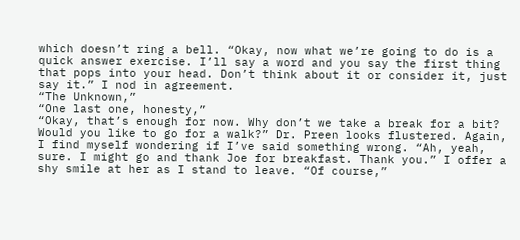which doesn’t ring a bell. “Okay, now what we’re going to do is a quick answer exercise. I’ll say a word and you say the first thing that pops into your head. Don’t think about it or consider it, just say it.” I nod in agreement.
“The Unknown,”
“One last one, honesty,”
“Okay, that’s enough for now. Why don’t we take a break for a bit? Would you like to go for a walk?” Dr. Preen looks flustered. Again, I find myself wondering if I’ve said something wrong. “Ah, yeah, sure. I might go and thank Joe for breakfast. Thank you.” I offer a shy smile at her as I stand to leave. “Of course,”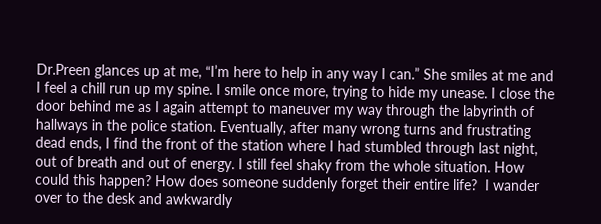Dr.Preen glances up at me, “I’m here to help in any way I can.” She smiles at me and I feel a chill run up my spine. I smile once more, trying to hide my unease. I close the door behind me as I again attempt to maneuver my way through the labyrinth of hallways in the police station. Eventually, after many wrong turns and frustrating dead ends, I find the front of the station where I had stumbled through last night, out of breath and out of energy. I still feel shaky from the whole situation. How could this happen? How does someone suddenly forget their entire life?  I wander over to the desk and awkwardly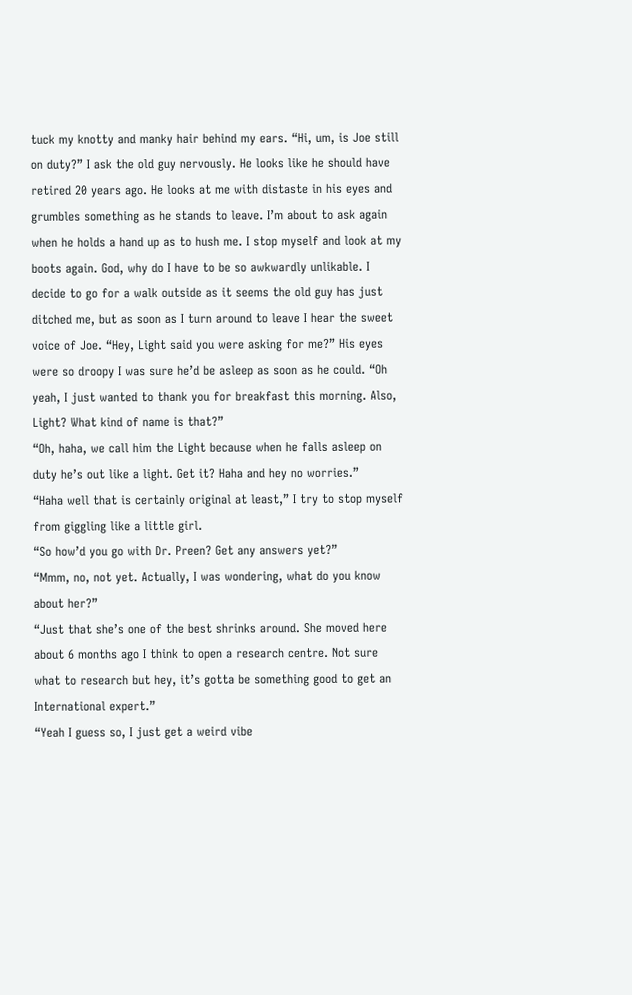tuck my knotty and manky hair behind my ears. “Hi, um, is Joe still on duty?” I ask the old guy nervously. He looks like he should have retired 20 years ago. He looks at me with distaste in his eyes and grumbles something as he stands to leave. I’m about to ask again when he holds a hand up as to hush me. I stop myself and look at my boots again. God, why do I have to be so awkwardly unlikable. I decide to go for a walk outside as it seems the old guy has just ditched me, but as soon as I turn around to leave I hear the sweet voice of Joe. “Hey, Light said you were asking for me?” His eyes were so droopy I was sure he’d be asleep as soon as he could. “Oh yeah, I just wanted to thank you for breakfast this morning. Also, Light? What kind of name is that?”
“Oh, haha, we call him the Light because when he falls asleep on duty he’s out like a light. Get it? Haha and hey no worries.”
“Haha well that is certainly original at least,” I try to stop myself from giggling like a little girl.
“So how’d you go with Dr. Preen? Get any answers yet?”
“Mmm, no, not yet. Actually, I was wondering, what do you know about her?”
“Just that she’s one of the best shrinks around. She moved here about 6 months ago I think to open a research centre. Not sure what to research but hey, it’s gotta be something good to get an International expert.”
“Yeah I guess so, I just get a weird vibe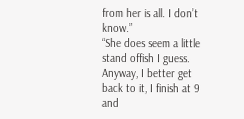from her is all. I don’t know.”
“She does seem a little stand offish I guess. Anyway, I better get back to it, I finish at 9 and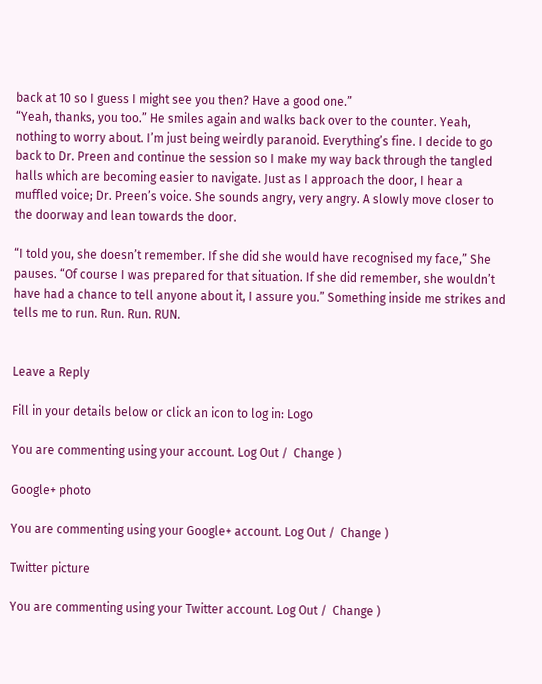back at 10 so I guess I might see you then? Have a good one.”
“Yeah, thanks, you too.” He smiles again and walks back over to the counter. Yeah, nothing to worry about. I’m just being weirdly paranoid. Everything’s fine. I decide to go back to Dr. Preen and continue the session so I make my way back through the tangled halls which are becoming easier to navigate. Just as I approach the door, I hear a muffled voice; Dr. Preen’s voice. She sounds angry, very angry. A slowly move closer to the doorway and lean towards the door.

“I told you, she doesn’t remember. If she did she would have recognised my face,” She pauses. “Of course I was prepared for that situation. If she did remember, she wouldn’t have had a chance to tell anyone about it, I assure you.” Something inside me strikes and tells me to run. Run. Run. RUN.


Leave a Reply

Fill in your details below or click an icon to log in: Logo

You are commenting using your account. Log Out /  Change )

Google+ photo

You are commenting using your Google+ account. Log Out /  Change )

Twitter picture

You are commenting using your Twitter account. Log Out /  Change )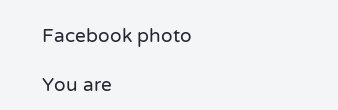Facebook photo

You are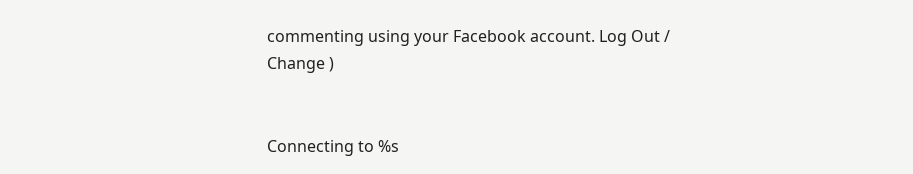commenting using your Facebook account. Log Out /  Change )


Connecting to %s